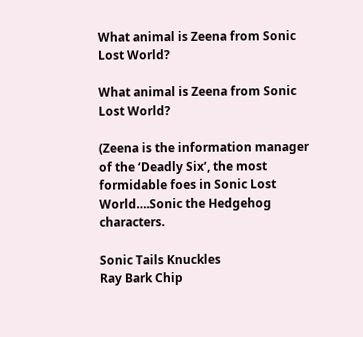What animal is Zeena from Sonic Lost World?

What animal is Zeena from Sonic Lost World?

(Zeena is the information manager of the ‘Deadly Six’, the most formidable foes in Sonic Lost World….Sonic the Hedgehog characters.

Sonic Tails Knuckles
Ray Bark Chip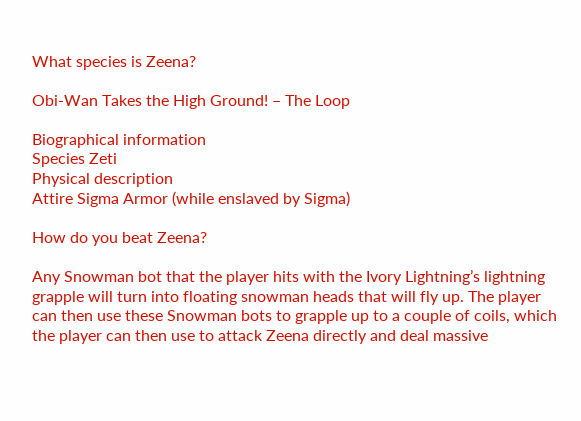What species is Zeena?

Obi-Wan Takes the High Ground! – The Loop

Biographical information
Species Zeti
Physical description
Attire Sigma Armor (while enslaved by Sigma)

How do you beat Zeena?

Any Snowman bot that the player hits with the Ivory Lightning’s lightning grapple will turn into floating snowman heads that will fly up. The player can then use these Snowman bots to grapple up to a couple of coils, which the player can then use to attack Zeena directly and deal massive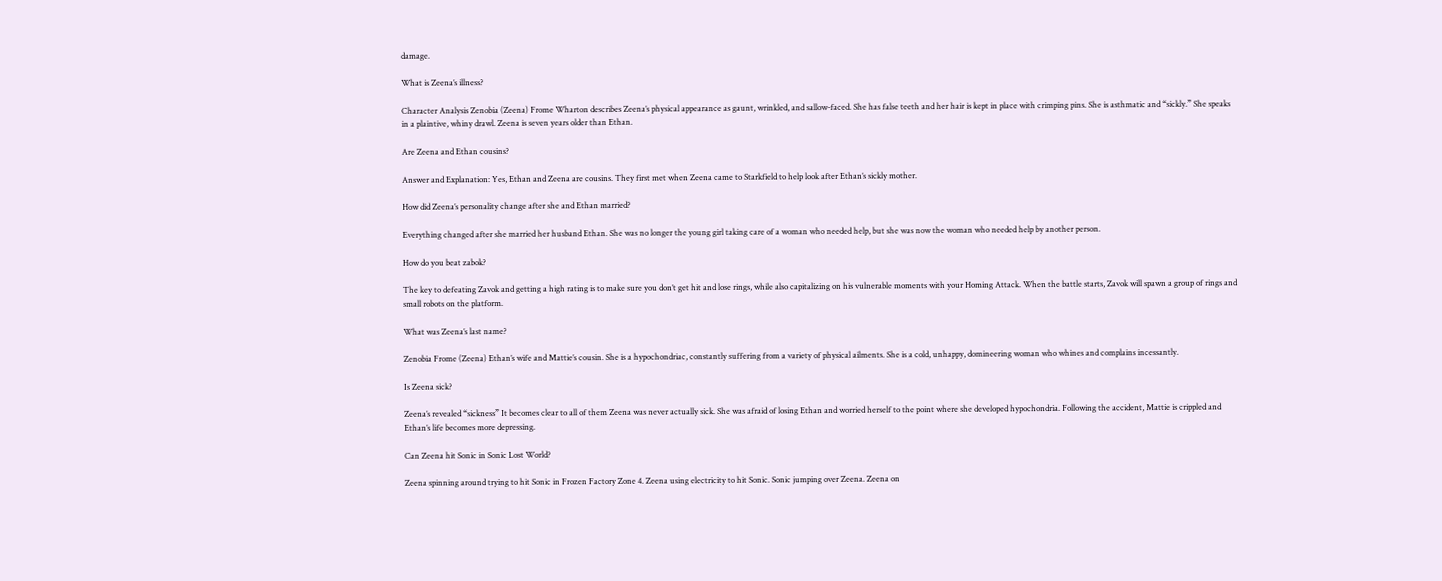damage.

What is Zeena’s illness?

Character Analysis Zenobia (Zeena) Frome Wharton describes Zeena’s physical appearance as gaunt, wrinkled, and sallow-faced. She has false teeth and her hair is kept in place with crimping pins. She is asthmatic and “sickly.” She speaks in a plaintive, whiny drawl. Zeena is seven years older than Ethan.

Are Zeena and Ethan cousins?

Answer and Explanation: Yes, Ethan and Zeena are cousins. They first met when Zeena came to Starkfield to help look after Ethan’s sickly mother.

How did Zeena’s personality change after she and Ethan married?

Everything changed after she married her husband Ethan. She was no longer the young girl taking care of a woman who needed help, but she was now the woman who needed help by another person.

How do you beat zabok?

The key to defeating Zavok and getting a high rating is to make sure you don’t get hit and lose rings, while also capitalizing on his vulnerable moments with your Homing Attack. When the battle starts, Zavok will spawn a group of rings and small robots on the platform.

What was Zeena’s last name?

Zenobia Frome (Zeena) Ethan’s wife and Mattie’s cousin. She is a hypochondriac, constantly suffering from a variety of physical ailments. She is a cold, unhappy, domineering woman who whines and complains incessantly.

Is Zeena sick?

Zeena’s revealed “sickness” It becomes clear to all of them Zeena was never actually sick. She was afraid of losing Ethan and worried herself to the point where she developed hypochondria. Following the accident, Mattie is crippled and Ethan’s life becomes more depressing.

Can Zeena hit Sonic in Sonic Lost World?

Zeena spinning around trying to hit Sonic in Frozen Factory Zone 4. Zeena using electricity to hit Sonic. Sonic jumping over Zeena. Zeena on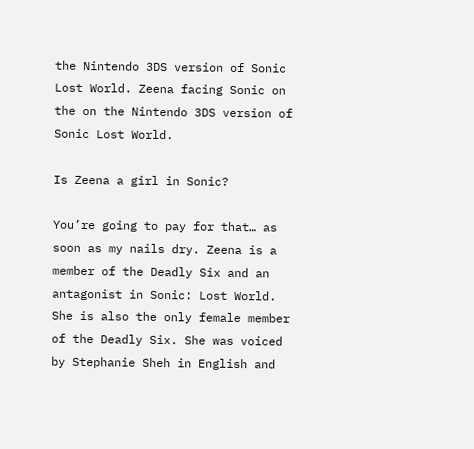the Nintendo 3DS version of Sonic Lost World. Zeena facing Sonic on the on the Nintendo 3DS version of Sonic Lost World.

Is Zeena a girl in Sonic?

You’re going to pay for that… as soon as my nails dry. Zeena is a member of the Deadly Six and an antagonist in Sonic: Lost World. She is also the only female member of the Deadly Six. She was voiced by Stephanie Sheh in English and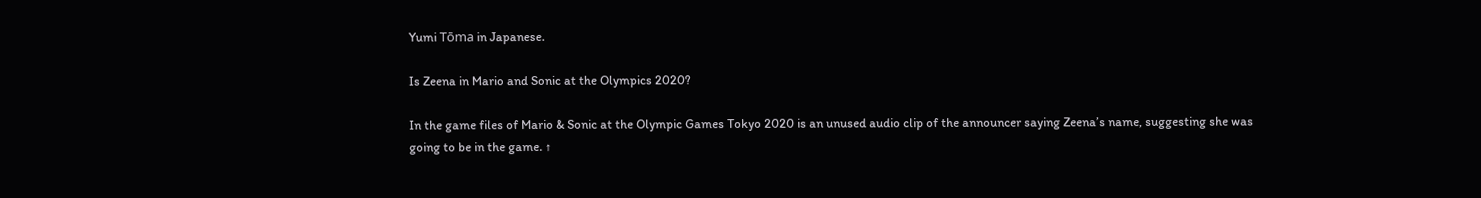Yumi Tōma in Japanese.

Is Zeena in Mario and Sonic at the Olympics 2020?

In the game files of Mario & Sonic at the Olympic Games Tokyo 2020 is an unused audio clip of the announcer saying Zeena’s name, suggesting she was going to be in the game. ↑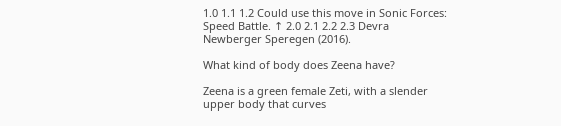1.0 1.1 1.2 Could use this move in Sonic Forces: Speed Battle. ↑ 2.0 2.1 2.2 2.3 Devra Newberger Speregen (2016).

What kind of body does Zeena have?

Zeena is a green female Zeti, with a slender upper body that curves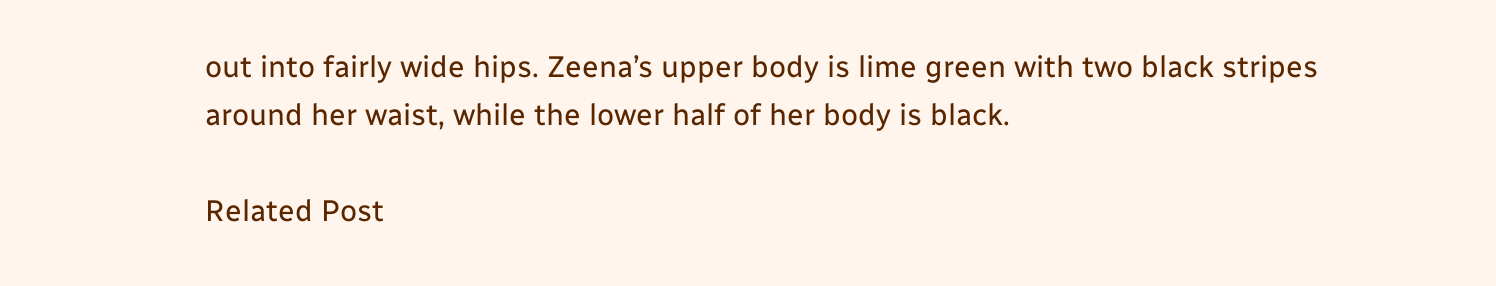out into fairly wide hips. Zeena’s upper body is lime green with two black stripes around her waist, while the lower half of her body is black.

Related Post